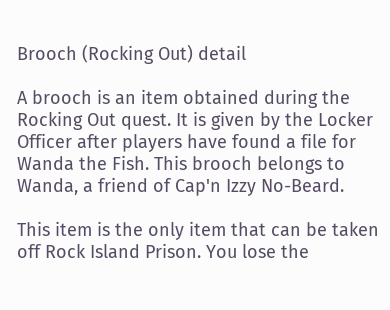Brooch (Rocking Out) detail

A brooch is an item obtained during the Rocking Out quest. It is given by the Locker Officer after players have found a file for Wanda the Fish. This brooch belongs to Wanda, a friend of Cap'n Izzy No-Beard.

This item is the only item that can be taken off Rock Island Prison. You lose the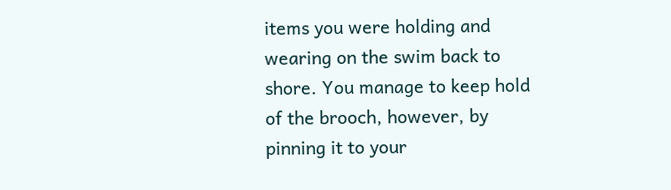items you were holding and wearing on the swim back to shore. You manage to keep hold of the brooch, however, by pinning it to your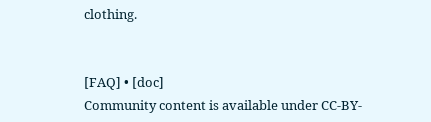clothing.


[FAQ] • [doc]
Community content is available under CC-BY-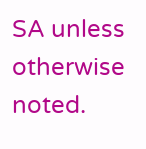SA unless otherwise noted.